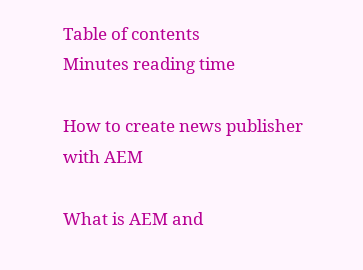Table of contents
Minutes reading time

How to create news publisher with AEM

What is AEM and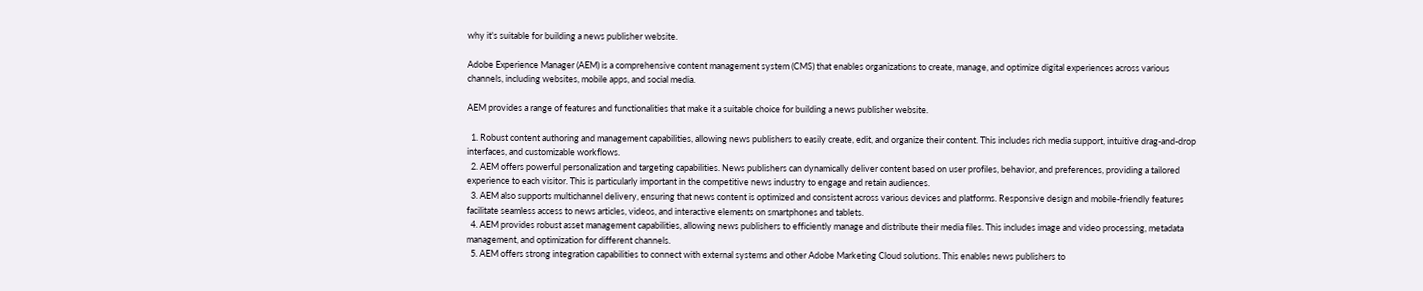why it's suitable for building a news publisher website.

Adobe Experience Manager (AEM) is a comprehensive content management system (CMS) that enables organizations to create, manage, and optimize digital experiences across various channels, including websites, mobile apps, and social media.

AEM provides a range of features and functionalities that make it a suitable choice for building a news publisher website.

  1. Robust content authoring and management capabilities, allowing news publishers to easily create, edit, and organize their content. This includes rich media support, intuitive drag-and-drop interfaces, and customizable workflows.
  2. AEM offers powerful personalization and targeting capabilities. News publishers can dynamically deliver content based on user profiles, behavior, and preferences, providing a tailored experience to each visitor. This is particularly important in the competitive news industry to engage and retain audiences.
  3. AEM also supports multichannel delivery, ensuring that news content is optimized and consistent across various devices and platforms. Responsive design and mobile-friendly features facilitate seamless access to news articles, videos, and interactive elements on smartphones and tablets.
  4. AEM provides robust asset management capabilities, allowing news publishers to efficiently manage and distribute their media files. This includes image and video processing, metadata management, and optimization for different channels.
  5. AEM offers strong integration capabilities to connect with external systems and other Adobe Marketing Cloud solutions. This enables news publishers to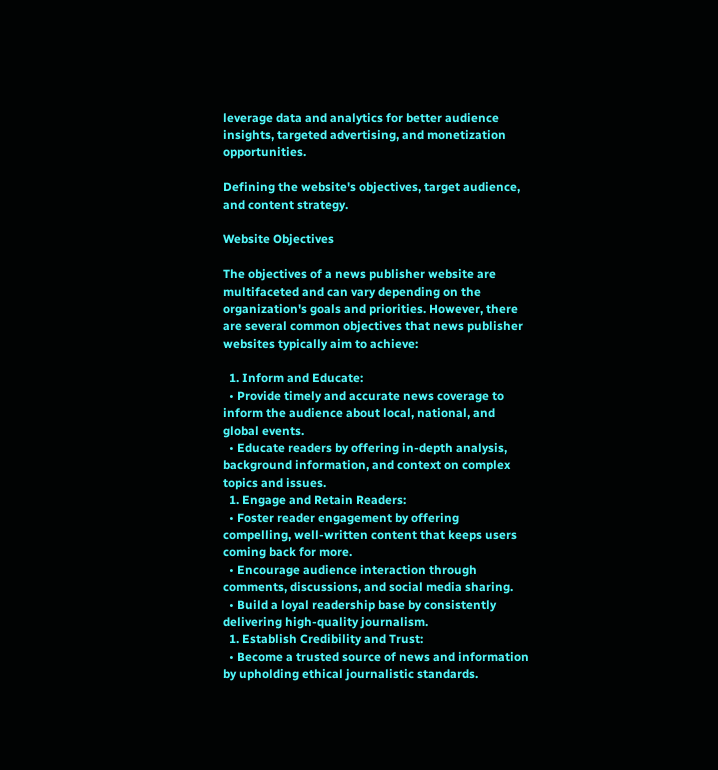leverage data and analytics for better audience insights, targeted advertising, and monetization opportunities.

Defining the website's objectives, target audience, and content strategy.

Website Objectives

The objectives of a news publisher website are multifaceted and can vary depending on the organization's goals and priorities. However, there are several common objectives that news publisher websites typically aim to achieve:

  1. Inform and Educate:
  • Provide timely and accurate news coverage to inform the audience about local, national, and global events.
  • Educate readers by offering in-depth analysis, background information, and context on complex topics and issues.
  1. Engage and Retain Readers:
  • Foster reader engagement by offering compelling, well-written content that keeps users coming back for more.
  • Encourage audience interaction through comments, discussions, and social media sharing.
  • Build a loyal readership base by consistently delivering high-quality journalism.
  1. Establish Credibility and Trust:
  • Become a trusted source of news and information by upholding ethical journalistic standards.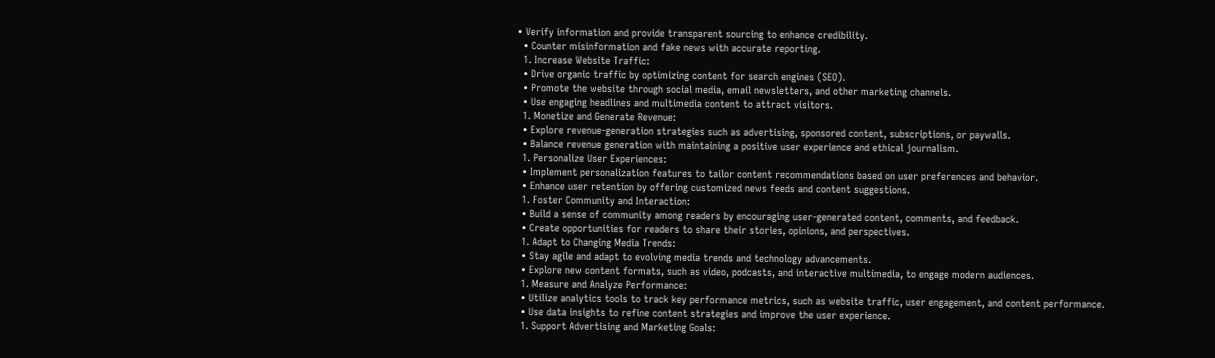• Verify information and provide transparent sourcing to enhance credibility.
  • Counter misinformation and fake news with accurate reporting.
  1. Increase Website Traffic:
  • Drive organic traffic by optimizing content for search engines (SEO).
  • Promote the website through social media, email newsletters, and other marketing channels.
  • Use engaging headlines and multimedia content to attract visitors.
  1. Monetize and Generate Revenue:
  • Explore revenue-generation strategies such as advertising, sponsored content, subscriptions, or paywalls.
  • Balance revenue generation with maintaining a positive user experience and ethical journalism.
  1. Personalize User Experiences:
  • Implement personalization features to tailor content recommendations based on user preferences and behavior.
  • Enhance user retention by offering customized news feeds and content suggestions.
  1. Foster Community and Interaction:
  • Build a sense of community among readers by encouraging user-generated content, comments, and feedback.
  • Create opportunities for readers to share their stories, opinions, and perspectives.
  1. Adapt to Changing Media Trends:
  • Stay agile and adapt to evolving media trends and technology advancements.
  • Explore new content formats, such as video, podcasts, and interactive multimedia, to engage modern audiences.
  1. Measure and Analyze Performance:
  • Utilize analytics tools to track key performance metrics, such as website traffic, user engagement, and content performance.
  • Use data insights to refine content strategies and improve the user experience.
  1. Support Advertising and Marketing Goals: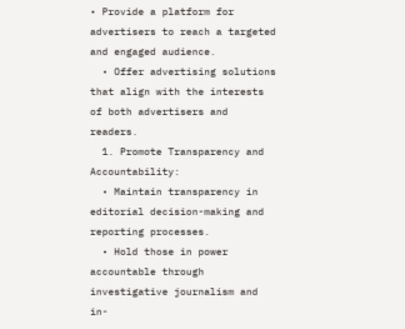• Provide a platform for advertisers to reach a targeted and engaged audience.
  • Offer advertising solutions that align with the interests of both advertisers and readers.
  1. Promote Transparency and Accountability:
  • Maintain transparency in editorial decision-making and reporting processes.
  • Hold those in power accountable through investigative journalism and in-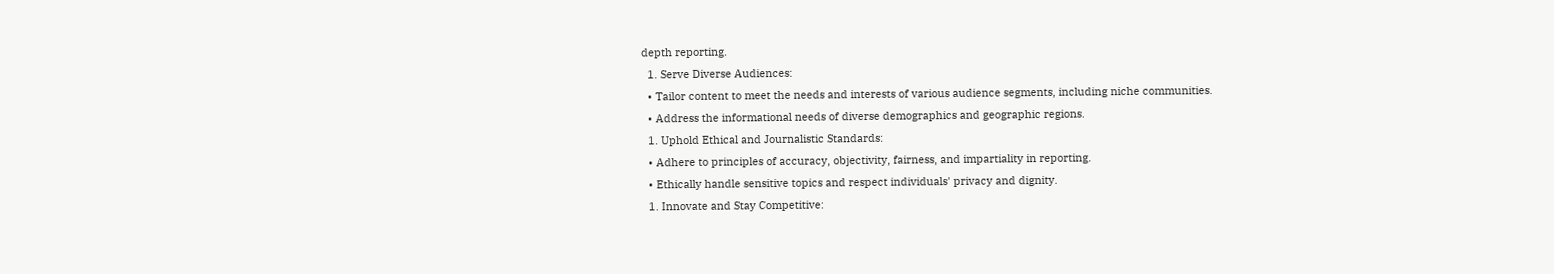depth reporting.
  1. Serve Diverse Audiences:
  • Tailor content to meet the needs and interests of various audience segments, including niche communities.
  • Address the informational needs of diverse demographics and geographic regions.
  1. Uphold Ethical and Journalistic Standards:
  • Adhere to principles of accuracy, objectivity, fairness, and impartiality in reporting.
  • Ethically handle sensitive topics and respect individuals' privacy and dignity.
  1. Innovate and Stay Competitive: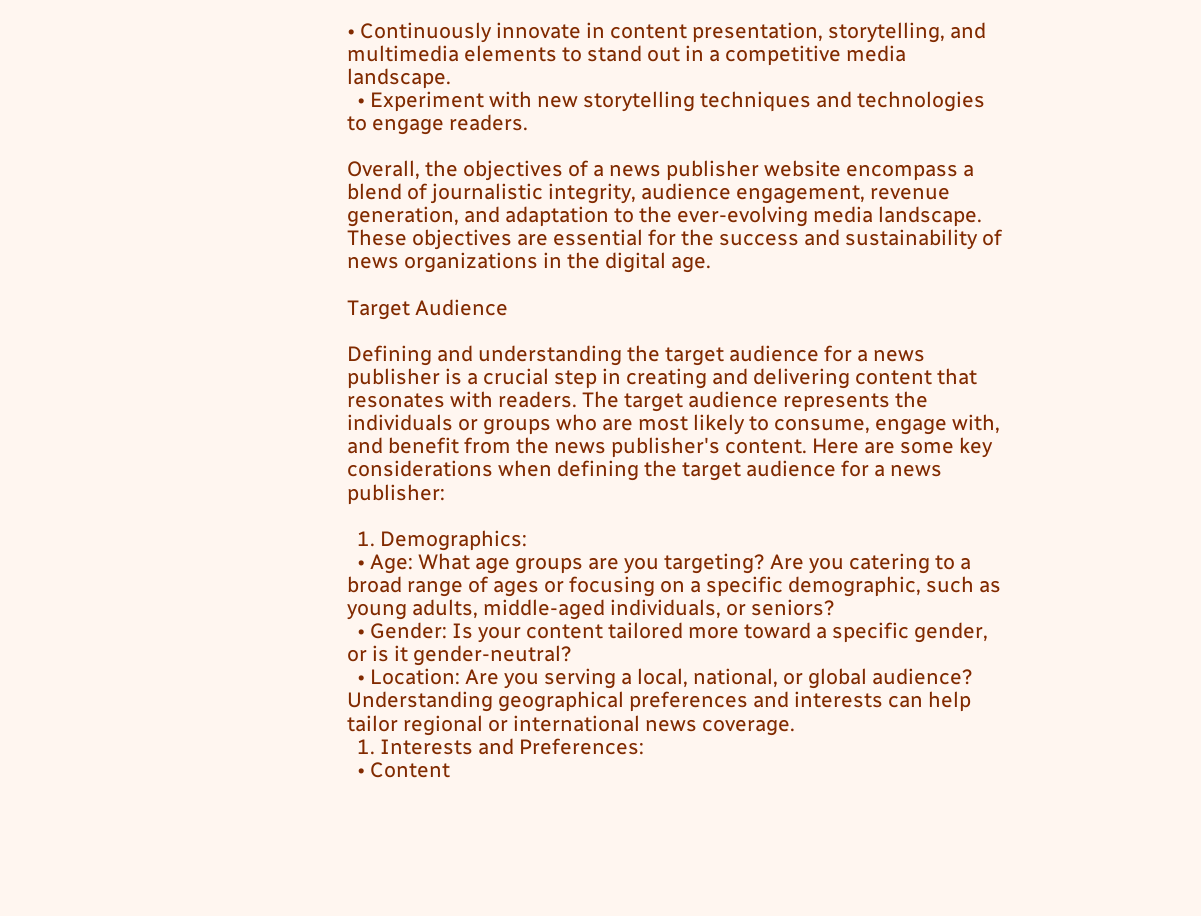• Continuously innovate in content presentation, storytelling, and multimedia elements to stand out in a competitive media landscape.
  • Experiment with new storytelling techniques and technologies to engage readers.

Overall, the objectives of a news publisher website encompass a blend of journalistic integrity, audience engagement, revenue generation, and adaptation to the ever-evolving media landscape. These objectives are essential for the success and sustainability of news organizations in the digital age.

Target Audience

Defining and understanding the target audience for a news publisher is a crucial step in creating and delivering content that resonates with readers. The target audience represents the individuals or groups who are most likely to consume, engage with, and benefit from the news publisher's content. Here are some key considerations when defining the target audience for a news publisher:

  1. Demographics:
  • Age: What age groups are you targeting? Are you catering to a broad range of ages or focusing on a specific demographic, such as young adults, middle-aged individuals, or seniors?
  • Gender: Is your content tailored more toward a specific gender, or is it gender-neutral?
  • Location: Are you serving a local, national, or global audience? Understanding geographical preferences and interests can help tailor regional or international news coverage.
  1. Interests and Preferences:
  • Content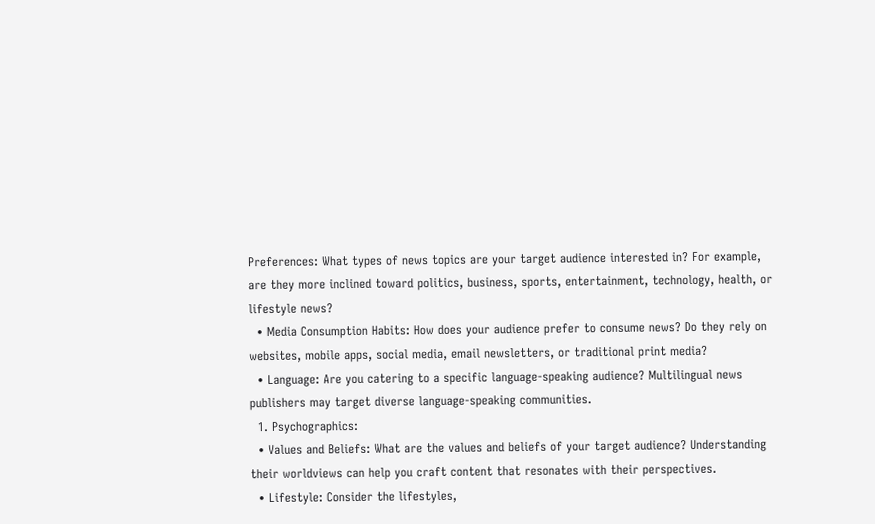Preferences: What types of news topics are your target audience interested in? For example, are they more inclined toward politics, business, sports, entertainment, technology, health, or lifestyle news?
  • Media Consumption Habits: How does your audience prefer to consume news? Do they rely on websites, mobile apps, social media, email newsletters, or traditional print media?
  • Language: Are you catering to a specific language-speaking audience? Multilingual news publishers may target diverse language-speaking communities.
  1. Psychographics:
  • Values and Beliefs: What are the values and beliefs of your target audience? Understanding their worldviews can help you craft content that resonates with their perspectives.
  • Lifestyle: Consider the lifestyles,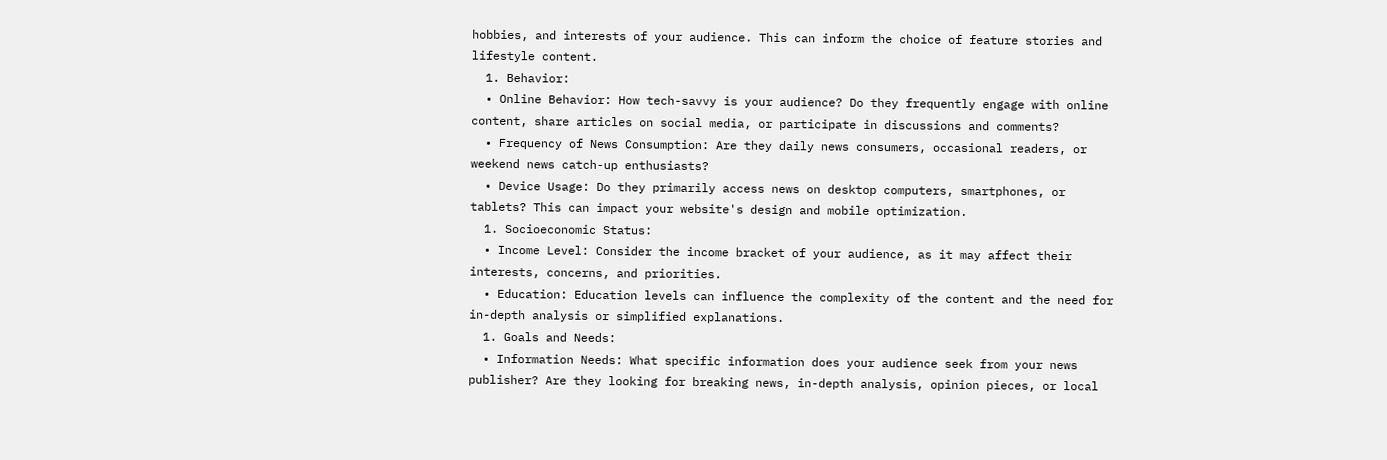hobbies, and interests of your audience. This can inform the choice of feature stories and lifestyle content.
  1. Behavior:
  • Online Behavior: How tech-savvy is your audience? Do they frequently engage with online content, share articles on social media, or participate in discussions and comments?
  • Frequency of News Consumption: Are they daily news consumers, occasional readers, or weekend news catch-up enthusiasts?
  • Device Usage: Do they primarily access news on desktop computers, smartphones, or tablets? This can impact your website's design and mobile optimization.
  1. Socioeconomic Status:
  • Income Level: Consider the income bracket of your audience, as it may affect their interests, concerns, and priorities.
  • Education: Education levels can influence the complexity of the content and the need for in-depth analysis or simplified explanations.
  1. Goals and Needs:
  • Information Needs: What specific information does your audience seek from your news publisher? Are they looking for breaking news, in-depth analysis, opinion pieces, or local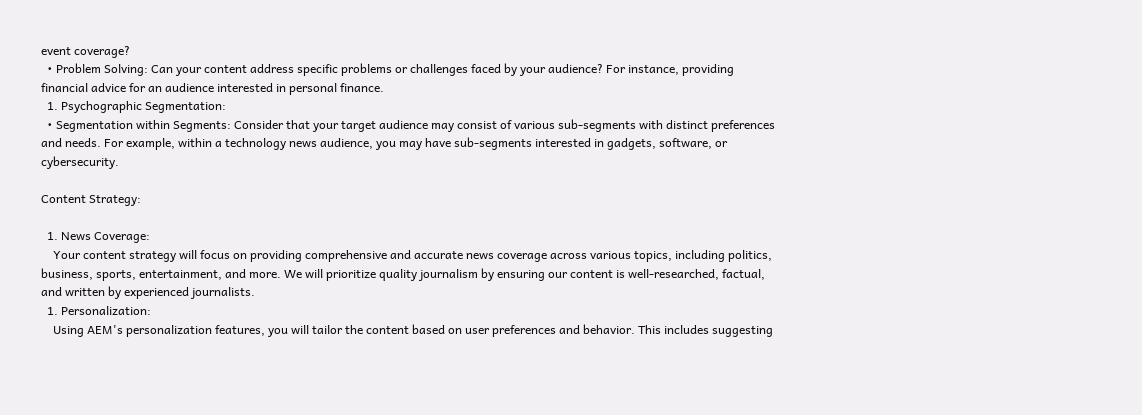event coverage?
  • Problem Solving: Can your content address specific problems or challenges faced by your audience? For instance, providing financial advice for an audience interested in personal finance.
  1. Psychographic Segmentation:
  • Segmentation within Segments: Consider that your target audience may consist of various sub-segments with distinct preferences and needs. For example, within a technology news audience, you may have sub-segments interested in gadgets, software, or cybersecurity.

Content Strategy:

  1. News Coverage:
    Your content strategy will focus on providing comprehensive and accurate news coverage across various topics, including politics, business, sports, entertainment, and more. We will prioritize quality journalism by ensuring our content is well-researched, factual, and written by experienced journalists.
  1. Personalization:
    Using AEM's personalization features, you will tailor the content based on user preferences and behavior. This includes suggesting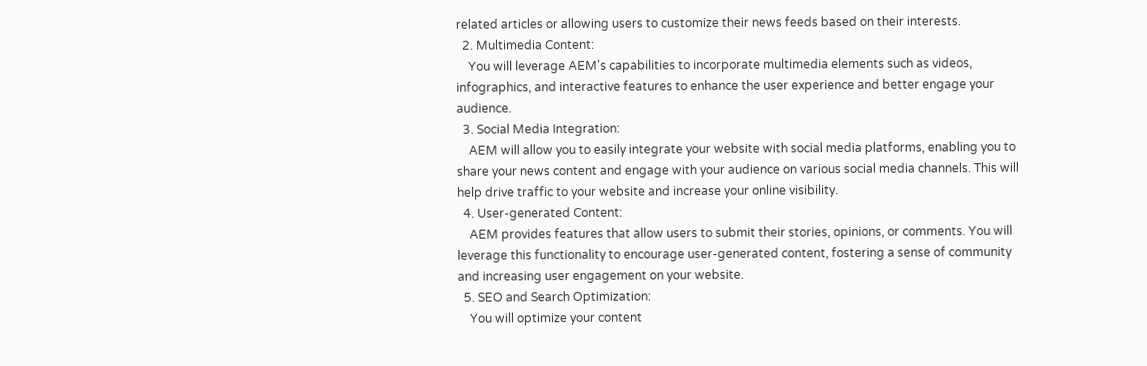related articles or allowing users to customize their news feeds based on their interests.
  2. Multimedia Content:
    You will leverage AEM's capabilities to incorporate multimedia elements such as videos, infographics, and interactive features to enhance the user experience and better engage your audience.
  3. Social Media Integration:
    AEM will allow you to easily integrate your website with social media platforms, enabling you to share your news content and engage with your audience on various social media channels. This will help drive traffic to your website and increase your online visibility.
  4. User-generated Content:
    AEM provides features that allow users to submit their stories, opinions, or comments. You will leverage this functionality to encourage user-generated content, fostering a sense of community and increasing user engagement on your website.
  5. SEO and Search Optimization:
    You will optimize your content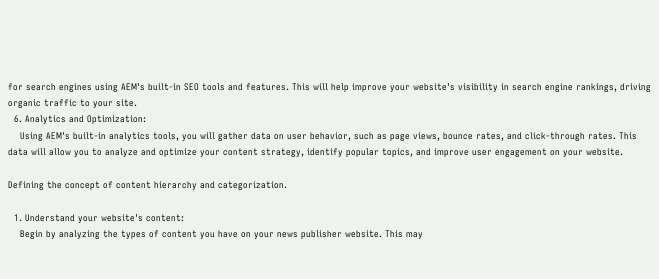for search engines using AEM's built-in SEO tools and features. This will help improve your website's visibility in search engine rankings, driving organic traffic to your site.
  6. Analytics and Optimization:
    Using AEM's built-in analytics tools, you will gather data on user behavior, such as page views, bounce rates, and click-through rates. This data will allow you to analyze and optimize your content strategy, identify popular topics, and improve user engagement on your website.

Defining the concept of content hierarchy and categorization.

  1. Understand your website's content:
    Begin by analyzing the types of content you have on your news publisher website. This may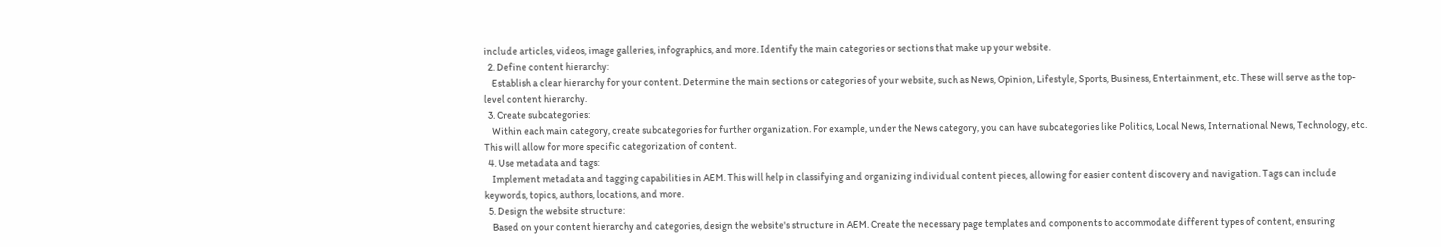include articles, videos, image galleries, infographics, and more. Identify the main categories or sections that make up your website.
  2. Define content hierarchy:
    Establish a clear hierarchy for your content. Determine the main sections or categories of your website, such as News, Opinion, Lifestyle, Sports, Business, Entertainment, etc. These will serve as the top-level content hierarchy.
  3. Create subcategories:
    Within each main category, create subcategories for further organization. For example, under the News category, you can have subcategories like Politics, Local News, International News, Technology, etc. This will allow for more specific categorization of content.
  4. Use metadata and tags:
    Implement metadata and tagging capabilities in AEM. This will help in classifying and organizing individual content pieces, allowing for easier content discovery and navigation. Tags can include keywords, topics, authors, locations, and more.
  5. Design the website structure:
    Based on your content hierarchy and categories, design the website's structure in AEM. Create the necessary page templates and components to accommodate different types of content, ensuring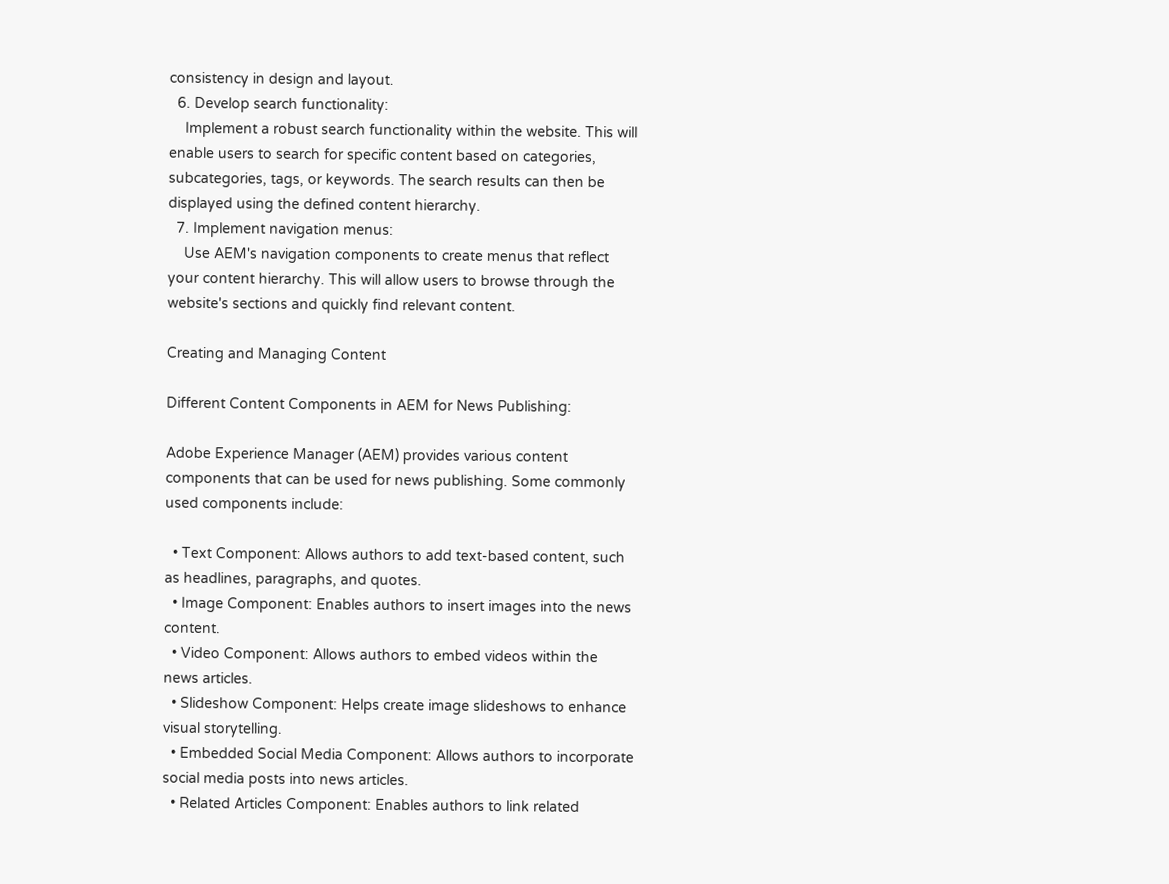consistency in design and layout.
  6. Develop search functionality:
    Implement a robust search functionality within the website. This will enable users to search for specific content based on categories, subcategories, tags, or keywords. The search results can then be displayed using the defined content hierarchy.
  7. Implement navigation menus:
    Use AEM's navigation components to create menus that reflect your content hierarchy. This will allow users to browse through the website's sections and quickly find relevant content.

Creating and Managing Content

Different Content Components in AEM for News Publishing:

Adobe Experience Manager (AEM) provides various content components that can be used for news publishing. Some commonly used components include:

  • Text Component: Allows authors to add text-based content, such as headlines, paragraphs, and quotes.
  • Image Component: Enables authors to insert images into the news content.
  • Video Component: Allows authors to embed videos within the news articles.
  • Slideshow Component: Helps create image slideshows to enhance visual storytelling.
  • Embedded Social Media Component: Allows authors to incorporate social media posts into news articles.
  • Related Articles Component: Enables authors to link related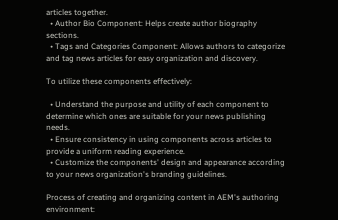articles together.
  • Author Bio Component: Helps create author biography sections.
  • Tags and Categories Component: Allows authors to categorize and tag news articles for easy organization and discovery.

To utilize these components effectively:

  • Understand the purpose and utility of each component to determine which ones are suitable for your news publishing needs.
  • Ensure consistency in using components across articles to provide a uniform reading experience.
  • Customize the components' design and appearance according to your news organization's branding guidelines.

Process of creating and organizing content in AEM's authoring environment: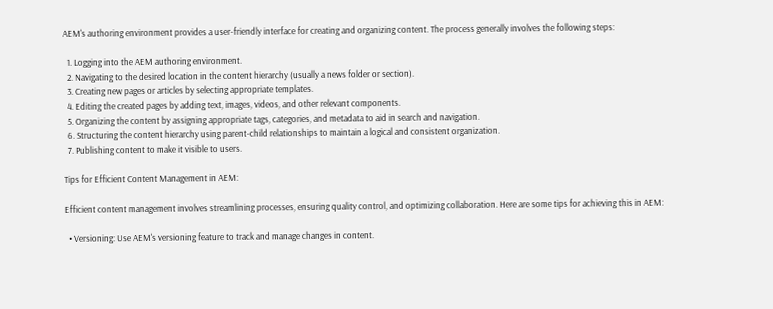AEM's authoring environment provides a user-friendly interface for creating and organizing content. The process generally involves the following steps:

  1. Logging into the AEM authoring environment.
  2. Navigating to the desired location in the content hierarchy (usually a news folder or section).
  3. Creating new pages or articles by selecting appropriate templates.
  4. Editing the created pages by adding text, images, videos, and other relevant components.
  5. Organizing the content by assigning appropriate tags, categories, and metadata to aid in search and navigation.
  6. Structuring the content hierarchy using parent-child relationships to maintain a logical and consistent organization.
  7. Publishing content to make it visible to users.

Tips for Efficient Content Management in AEM:

Efficient content management involves streamlining processes, ensuring quality control, and optimizing collaboration. Here are some tips for achieving this in AEM:

  • Versioning: Use AEM's versioning feature to track and manage changes in content.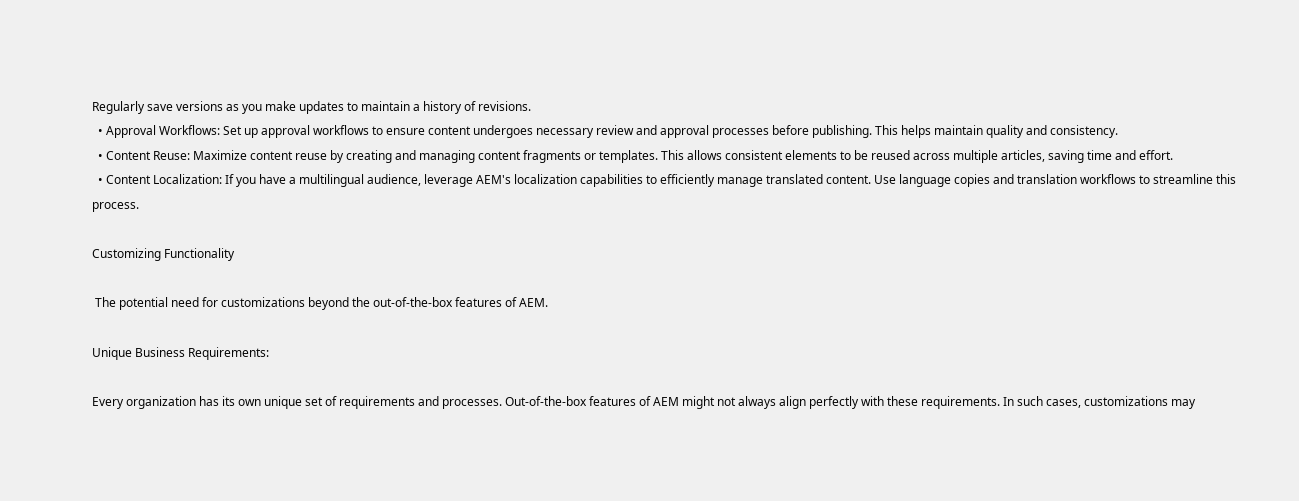Regularly save versions as you make updates to maintain a history of revisions.
  • Approval Workflows: Set up approval workflows to ensure content undergoes necessary review and approval processes before publishing. This helps maintain quality and consistency.
  • Content Reuse: Maximize content reuse by creating and managing content fragments or templates. This allows consistent elements to be reused across multiple articles, saving time and effort.
  • Content Localization: If you have a multilingual audience, leverage AEM's localization capabilities to efficiently manage translated content. Use language copies and translation workflows to streamline this process.

Customizing Functionality

 The potential need for customizations beyond the out-of-the-box features of AEM.

Unique Business Requirements:

Every organization has its own unique set of requirements and processes. Out-of-the-box features of AEM might not always align perfectly with these requirements. In such cases, customizations may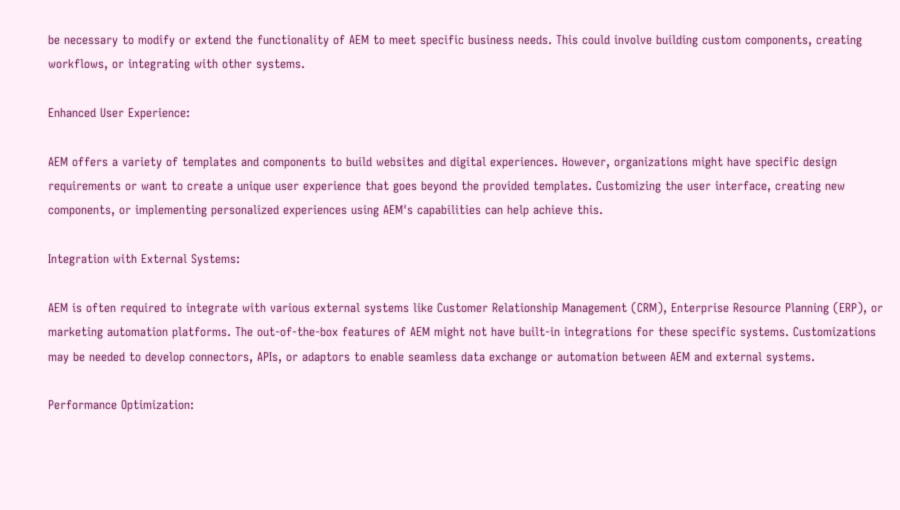be necessary to modify or extend the functionality of AEM to meet specific business needs. This could involve building custom components, creating workflows, or integrating with other systems.

Enhanced User Experience:

AEM offers a variety of templates and components to build websites and digital experiences. However, organizations might have specific design requirements or want to create a unique user experience that goes beyond the provided templates. Customizing the user interface, creating new components, or implementing personalized experiences using AEM's capabilities can help achieve this.

Integration with External Systems:

AEM is often required to integrate with various external systems like Customer Relationship Management (CRM), Enterprise Resource Planning (ERP), or marketing automation platforms. The out-of-the-box features of AEM might not have built-in integrations for these specific systems. Customizations may be needed to develop connectors, APIs, or adaptors to enable seamless data exchange or automation between AEM and external systems.

Performance Optimization: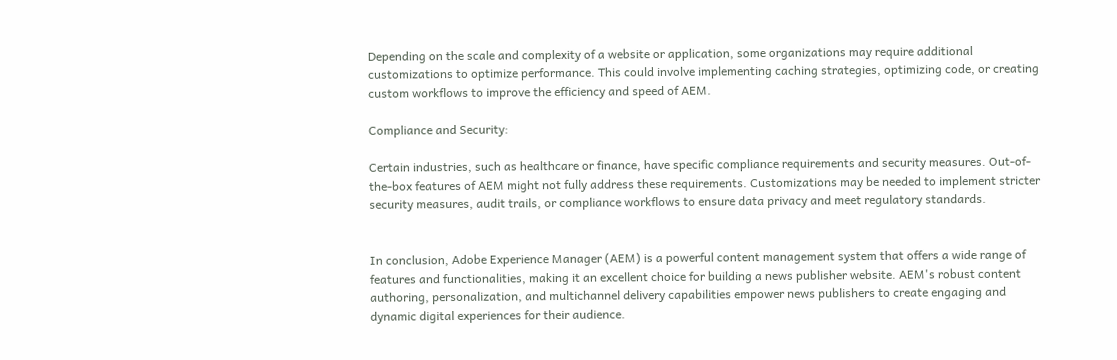Depending on the scale and complexity of a website or application, some organizations may require additional customizations to optimize performance. This could involve implementing caching strategies, optimizing code, or creating custom workflows to improve the efficiency and speed of AEM.

Compliance and Security:

Certain industries, such as healthcare or finance, have specific compliance requirements and security measures. Out-of-the-box features of AEM might not fully address these requirements. Customizations may be needed to implement stricter security measures, audit trails, or compliance workflows to ensure data privacy and meet regulatory standards.


In conclusion, Adobe Experience Manager (AEM) is a powerful content management system that offers a wide range of features and functionalities, making it an excellent choice for building a news publisher website. AEM's robust content authoring, personalization, and multichannel delivery capabilities empower news publishers to create engaging and dynamic digital experiences for their audience.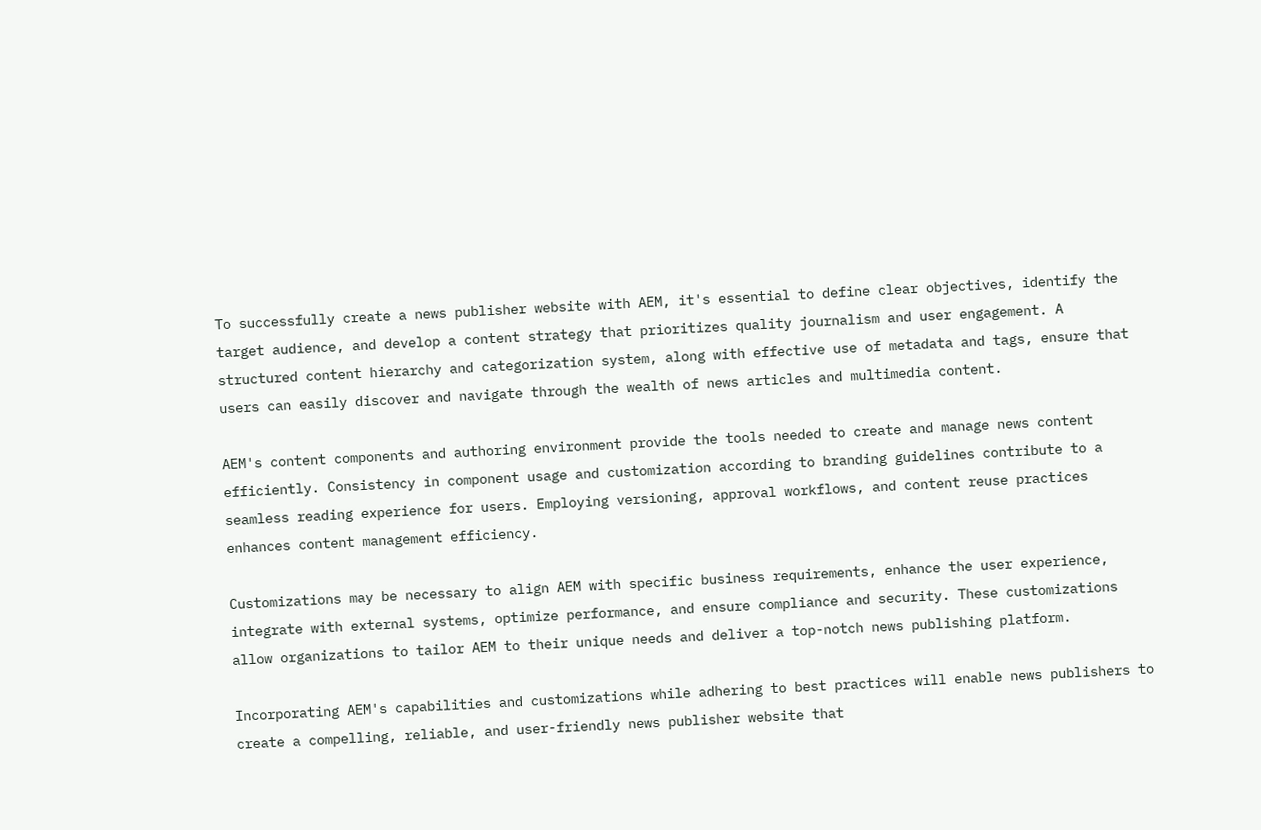To successfully create a news publisher website with AEM, it's essential to define clear objectives, identify the target audience, and develop a content strategy that prioritizes quality journalism and user engagement. A structured content hierarchy and categorization system, along with effective use of metadata and tags, ensure that users can easily discover and navigate through the wealth of news articles and multimedia content.

AEM's content components and authoring environment provide the tools needed to create and manage news content efficiently. Consistency in component usage and customization according to branding guidelines contribute to a seamless reading experience for users. Employing versioning, approval workflows, and content reuse practices enhances content management efficiency.

Customizations may be necessary to align AEM with specific business requirements, enhance the user experience, integrate with external systems, optimize performance, and ensure compliance and security. These customizations allow organizations to tailor AEM to their unique needs and deliver a top-notch news publishing platform.

Incorporating AEM's capabilities and customizations while adhering to best practices will enable news publishers to create a compelling, reliable, and user-friendly news publisher website that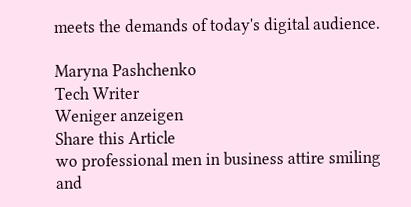meets the demands of today's digital audience.

Maryna Pashchenko
Tech Writer
Weniger anzeigen
Share this Article
wo professional men in business attire smiling and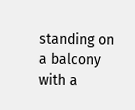standing on a balcony with a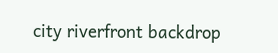city riverfront backdrop